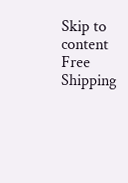Skip to content
Free Shipping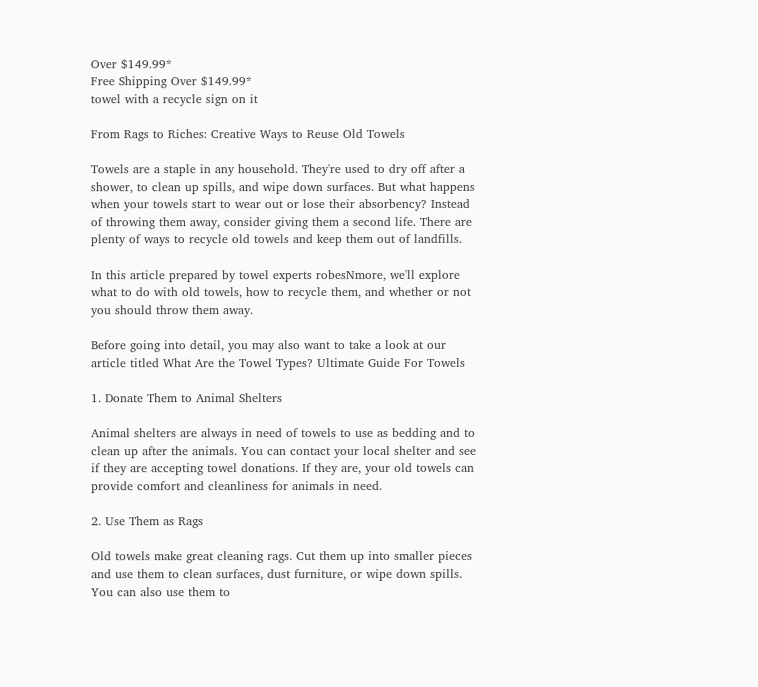Over $149.99*
Free Shipping Over $149.99*
towel with a recycle sign on it

From Rags to Riches: Creative Ways to Reuse Old Towels

Towels are a staple in any household. They're used to dry off after a shower, to clean up spills, and wipe down surfaces. But what happens when your towels start to wear out or lose their absorbency? Instead of throwing them away, consider giving them a second life. There are plenty of ways to recycle old towels and keep them out of landfills.

In this article prepared by towel experts robesNmore, we'll explore what to do with old towels, how to recycle them, and whether or not you should throw them away.

Before going into detail, you may also want to take a look at our article titled What Are the Towel Types? Ultimate Guide For Towels

1. Donate Them to Animal Shelters

Animal shelters are always in need of towels to use as bedding and to clean up after the animals. You can contact your local shelter and see if they are accepting towel donations. If they are, your old towels can provide comfort and cleanliness for animals in need.

2. Use Them as Rags

Old towels make great cleaning rags. Cut them up into smaller pieces and use them to clean surfaces, dust furniture, or wipe down spills. You can also use them to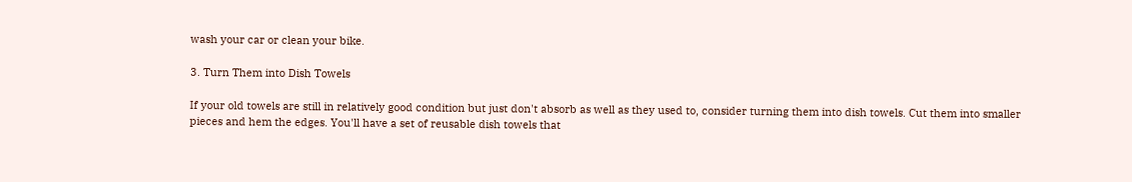wash your car or clean your bike.

3. Turn Them into Dish Towels

If your old towels are still in relatively good condition but just don't absorb as well as they used to, consider turning them into dish towels. Cut them into smaller pieces and hem the edges. You'll have a set of reusable dish towels that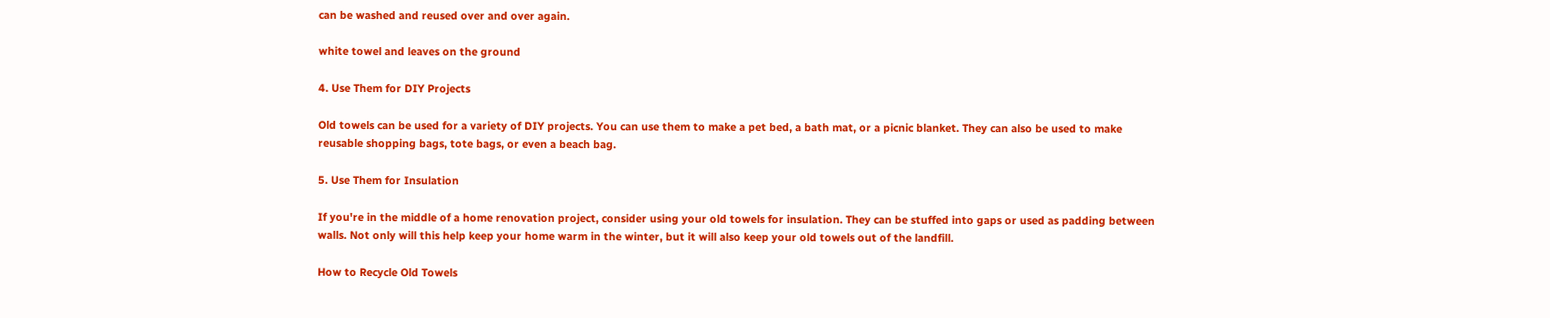can be washed and reused over and over again.

white towel and leaves on the ground

4. Use Them for DIY Projects

Old towels can be used for a variety of DIY projects. You can use them to make a pet bed, a bath mat, or a picnic blanket. They can also be used to make reusable shopping bags, tote bags, or even a beach bag.

5. Use Them for Insulation

If you're in the middle of a home renovation project, consider using your old towels for insulation. They can be stuffed into gaps or used as padding between walls. Not only will this help keep your home warm in the winter, but it will also keep your old towels out of the landfill.

How to Recycle Old Towels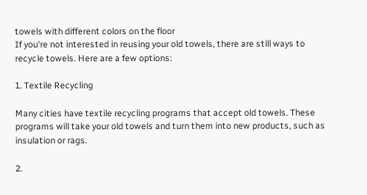towels with different colors on the floor
If you're not interested in reusing your old towels, there are still ways to recycle towels. Here are a few options:

1. Textile Recycling

Many cities have textile recycling programs that accept old towels. These programs will take your old towels and turn them into new products, such as insulation or rags.

2.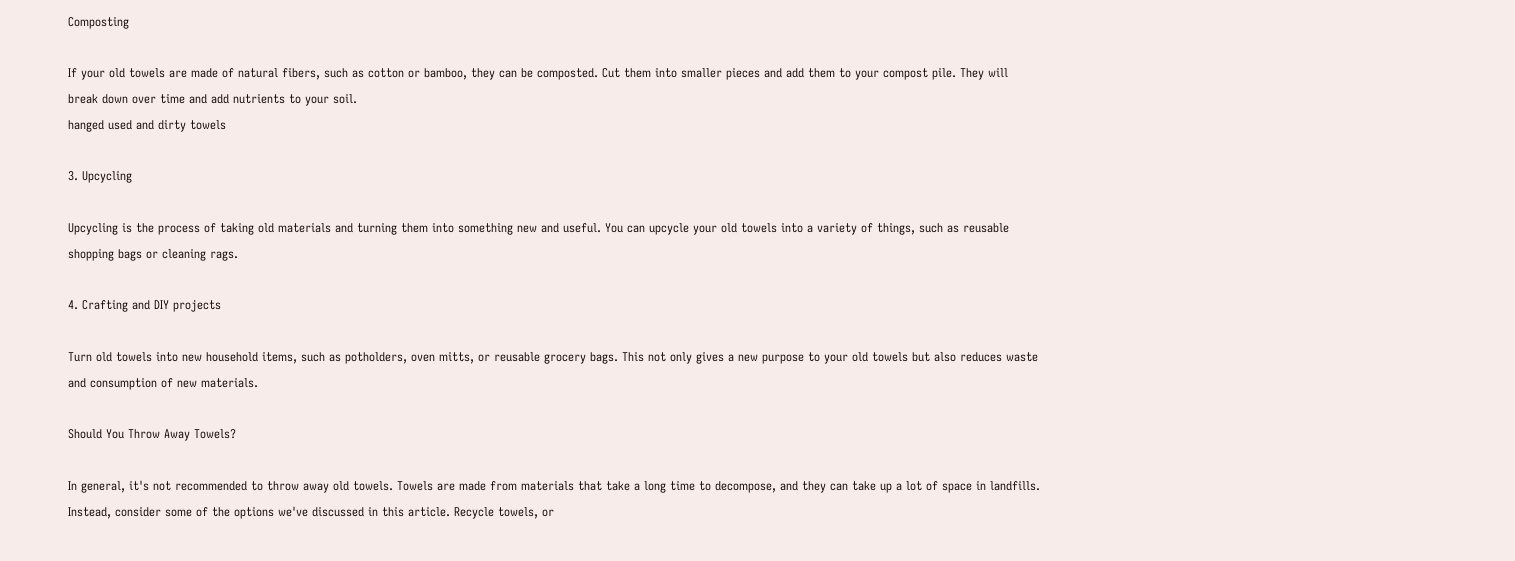Composting

If your old towels are made of natural fibers, such as cotton or bamboo, they can be composted. Cut them into smaller pieces and add them to your compost pile. They will break down over time and add nutrients to your soil.
hanged used and dirty towels

3. Upcycling

Upcycling is the process of taking old materials and turning them into something new and useful. You can upcycle your old towels into a variety of things, such as reusable shopping bags or cleaning rags.

4. Crafting and DIY projects

Turn old towels into new household items, such as potholders, oven mitts, or reusable grocery bags. This not only gives a new purpose to your old towels but also reduces waste and consumption of new materials.

Should You Throw Away Towels?

In general, it's not recommended to throw away old towels. Towels are made from materials that take a long time to decompose, and they can take up a lot of space in landfills. Instead, consider some of the options we've discussed in this article. Recycle towels, or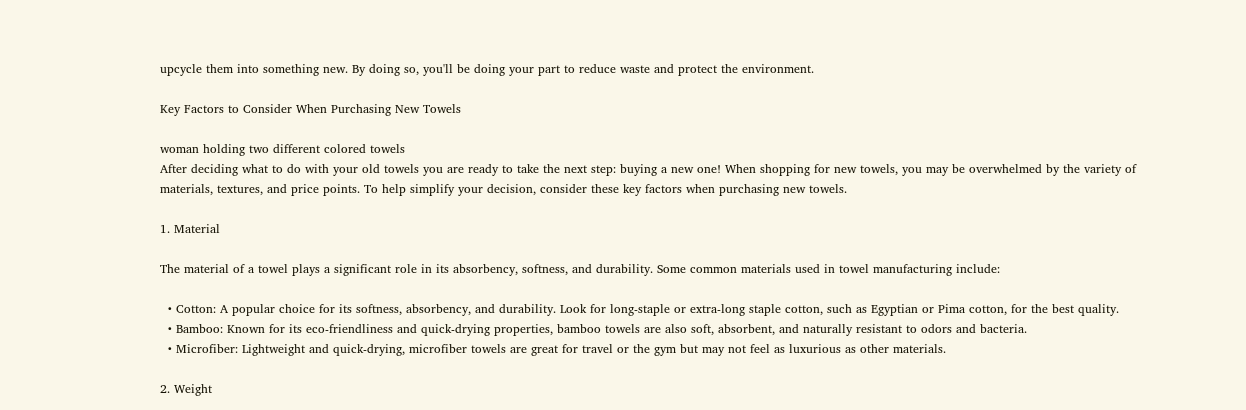upcycle them into something new. By doing so, you'll be doing your part to reduce waste and protect the environment.

Key Factors to Consider When Purchasing New Towels

woman holding two different colored towels
After deciding what to do with your old towels you are ready to take the next step: buying a new one! When shopping for new towels, you may be overwhelmed by the variety of materials, textures, and price points. To help simplify your decision, consider these key factors when purchasing new towels.

1. Material

The material of a towel plays a significant role in its absorbency, softness, and durability. Some common materials used in towel manufacturing include:

  • Cotton: A popular choice for its softness, absorbency, and durability. Look for long-staple or extra-long staple cotton, such as Egyptian or Pima cotton, for the best quality.
  • Bamboo: Known for its eco-friendliness and quick-drying properties, bamboo towels are also soft, absorbent, and naturally resistant to odors and bacteria.
  • Microfiber: Lightweight and quick-drying, microfiber towels are great for travel or the gym but may not feel as luxurious as other materials.

2. Weight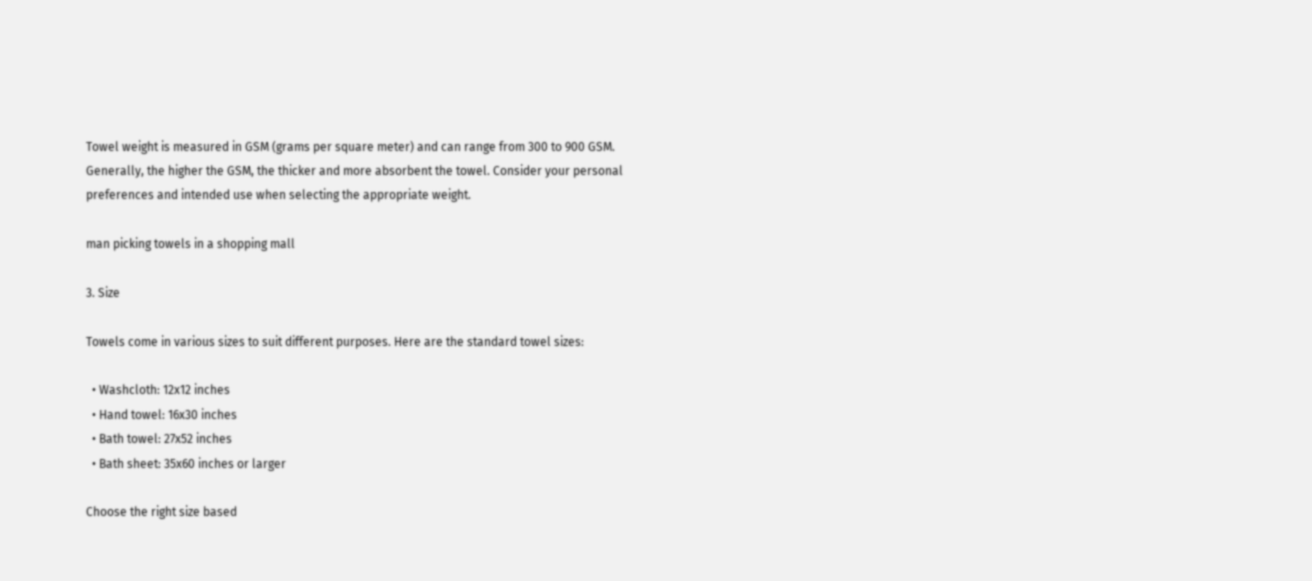Towel weight is measured in GSM (grams per square meter) and can range from 300 to 900 GSM. Generally, the higher the GSM, the thicker and more absorbent the towel. Consider your personal preferences and intended use when selecting the appropriate weight.

man picking towels in a shopping mall

3. Size

Towels come in various sizes to suit different purposes. Here are the standard towel sizes:

  • Washcloth: 12x12 inches
  • Hand towel: 16x30 inches
  • Bath towel: 27x52 inches
  • Bath sheet: 35x60 inches or larger

Choose the right size based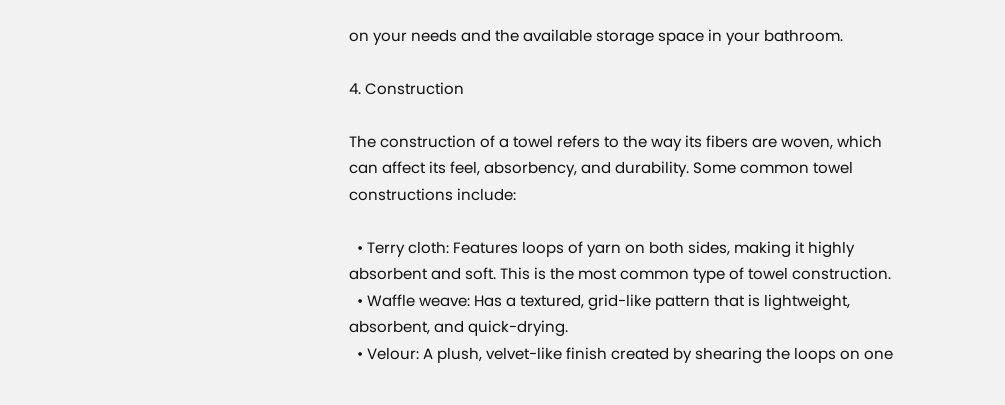on your needs and the available storage space in your bathroom.

4. Construction

The construction of a towel refers to the way its fibers are woven, which can affect its feel, absorbency, and durability. Some common towel constructions include:

  • Terry cloth: Features loops of yarn on both sides, making it highly absorbent and soft. This is the most common type of towel construction.
  • Waffle weave: Has a textured, grid-like pattern that is lightweight, absorbent, and quick-drying.
  • Velour: A plush, velvet-like finish created by shearing the loops on one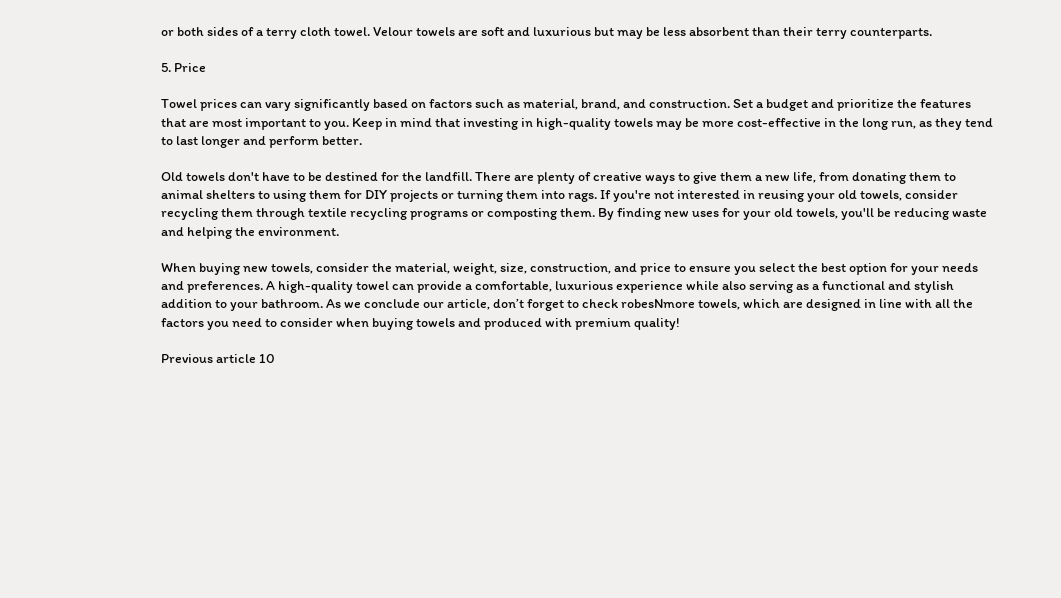or both sides of a terry cloth towel. Velour towels are soft and luxurious but may be less absorbent than their terry counterparts.

5. Price

Towel prices can vary significantly based on factors such as material, brand, and construction. Set a budget and prioritize the features that are most important to you. Keep in mind that investing in high-quality towels may be more cost-effective in the long run, as they tend to last longer and perform better.

Old towels don't have to be destined for the landfill. There are plenty of creative ways to give them a new life, from donating them to animal shelters to using them for DIY projects or turning them into rags. If you're not interested in reusing your old towels, consider recycling them through textile recycling programs or composting them. By finding new uses for your old towels, you'll be reducing waste and helping the environment.

When buying new towels, consider the material, weight, size, construction, and price to ensure you select the best option for your needs and preferences. A high-quality towel can provide a comfortable, luxurious experience while also serving as a functional and stylish addition to your bathroom. As we conclude our article, don’t forget to check robesNmore towels, which are designed in line with all the factors you need to consider when buying towels and produced with premium quality!

Previous article 10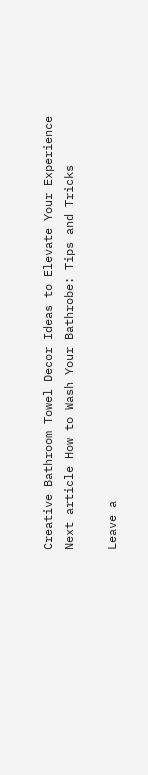Creative Bathroom Towel Decor Ideas to Elevate Your Experience
Next article How to Wash Your Bathrobe: Tips and Tricks

Leave a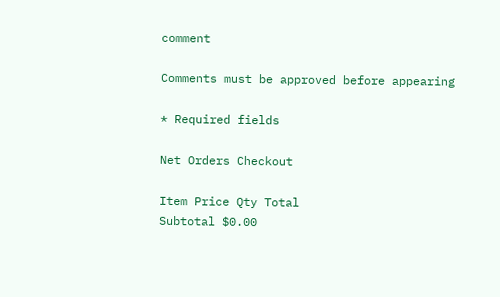comment

Comments must be approved before appearing

* Required fields

Net Orders Checkout

Item Price Qty Total
Subtotal $0.00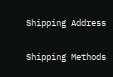Shipping Address

Shipping Methods